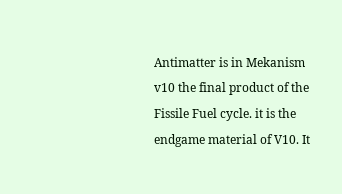Antimatter is in Mekanism v10 the final product of the Fissile Fuel cycle. it is the endgame material of V10. It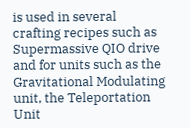is used in several crafting recipes such as Supermassive QIO drive and for units such as the Gravitational Modulating unit, the Teleportation Unit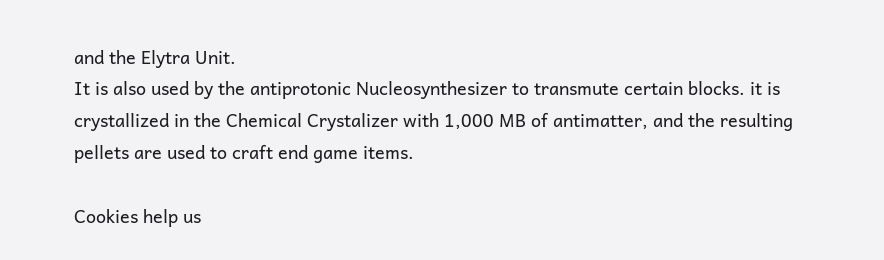and the Elytra Unit.
It is also used by the antiprotonic Nucleosynthesizer to transmute certain blocks. it is crystallized in the Chemical Crystalizer with 1,000 MB of antimatter, and the resulting pellets are used to craft end game items.

Cookies help us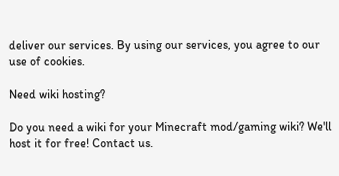deliver our services. By using our services, you agree to our use of cookies.

Need wiki hosting?

Do you need a wiki for your Minecraft mod/gaming wiki? We'll host it for free! Contact us.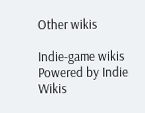Other wikis

Indie-game wikis
Powered by Indie Wikis